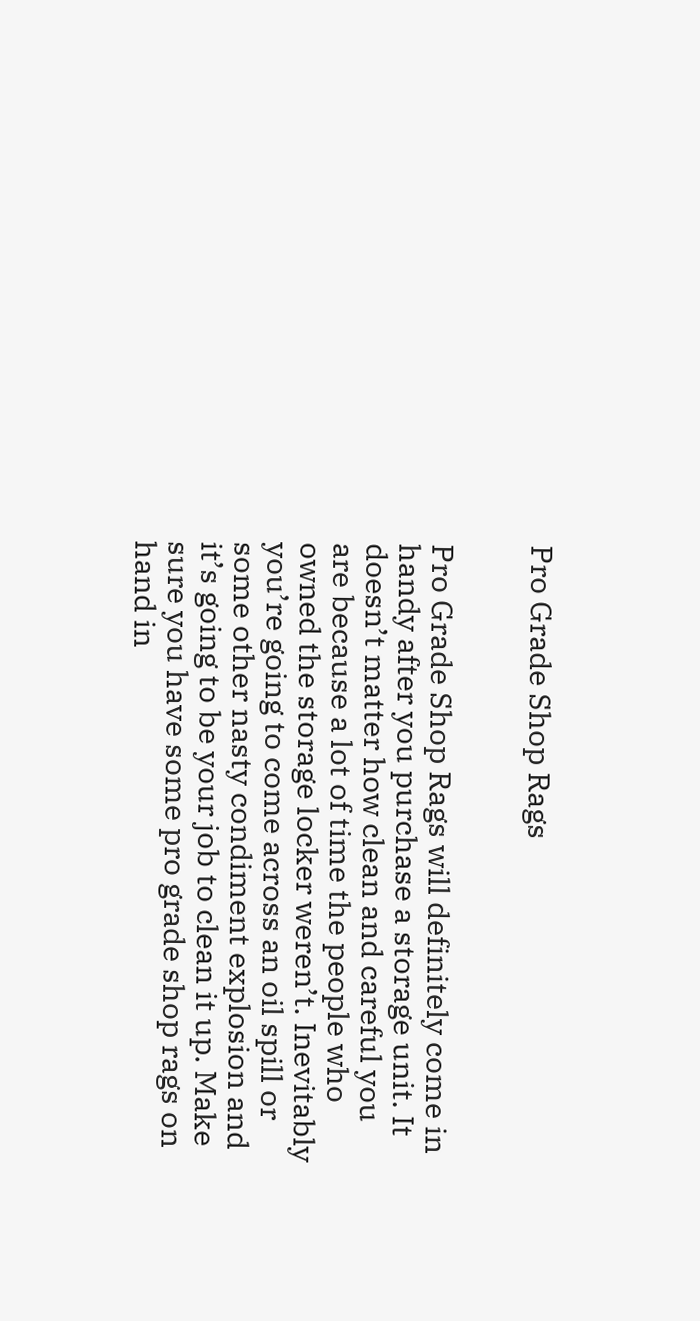Pro Grade Shop Rags


Pro Grade Shop Rags will definitely come in handy after you purchase a storage unit. It doesn’t matter how clean and careful you are because a lot of time the people who owned the storage locker weren’t. Inevitably you’re going to come across an oil spill or some other nasty condiment explosion and it’s going to be your job to clean it up. Make sure you have some pro grade shop rags on hand in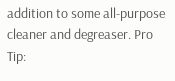addition to some all-purpose cleaner and degreaser. Pro Tip: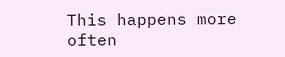This happens more often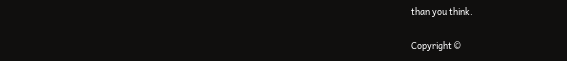than you think.

Copyright ©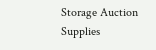Storage Auction Supplies